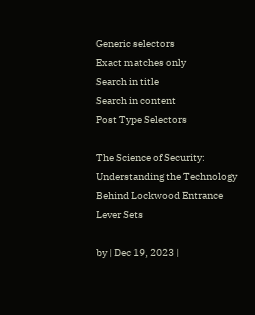Generic selectors
Exact matches only
Search in title
Search in content
Post Type Selectors

The Science of Security: Understanding the Technology Behind Lockwood Entrance Lever Sets

by | Dec 19, 2023 |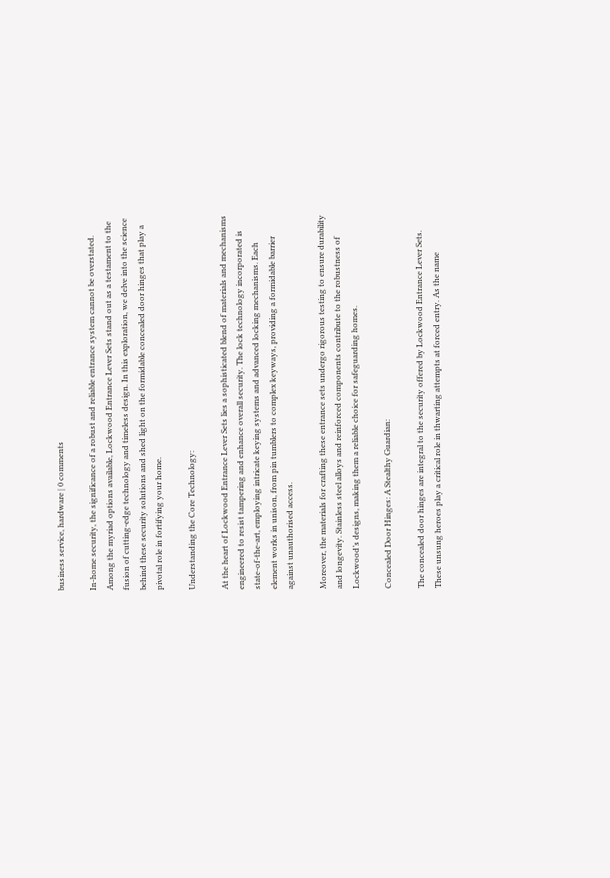business service, hardware | 0 comments

In-home security, the significance of a robust and reliable entrance system cannot be overstated. Among the myriad options available, Lockwood Entrance Lever Sets stand out as a testament to the fusion of cutting-edge technology and timeless design. In this exploration, we delve into the science behind these security solutions and shed light on the formidable concealed door hinges that play a pivotal role in fortifying your home.

Understanding the Core Technology:

At the heart of Lockwood Entrance Lever Sets lies a sophisticated blend of materials and mechanisms engineered to resist tampering and enhance overall security. The lock technology incorporated is state-of-the-art, employing intricate keying systems and advanced locking mechanisms. Each element works in unison, from pin tumblers to complex keyways, providing a formidable barrier against unauthorised access.

Moreover, the materials for crafting these entrance sets undergo rigorous testing to ensure durability and longevity. Stainless steel alloys and reinforced components contribute to the robustness of Lockwood’s designs, making them a reliable choice for safeguarding homes.

Concealed Door Hinges: A Stealthy Guardian:

The concealed door hinges are integral to the security offered by Lockwood Entrance Lever Sets. These unsung heroes play a critical role in thwarting attempts at forced entry. As the name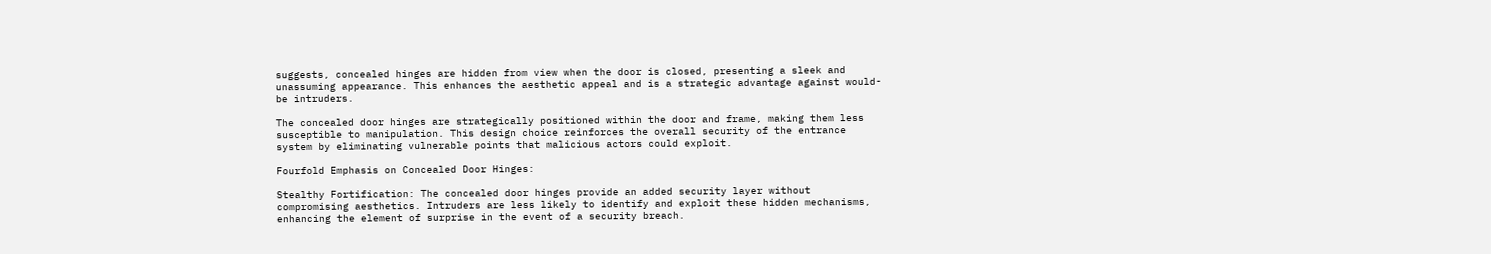suggests, concealed hinges are hidden from view when the door is closed, presenting a sleek and unassuming appearance. This enhances the aesthetic appeal and is a strategic advantage against would-be intruders.

The concealed door hinges are strategically positioned within the door and frame, making them less susceptible to manipulation. This design choice reinforces the overall security of the entrance system by eliminating vulnerable points that malicious actors could exploit.

Fourfold Emphasis on Concealed Door Hinges:

Stealthy Fortification: The concealed door hinges provide an added security layer without compromising aesthetics. Intruders are less likely to identify and exploit these hidden mechanisms, enhancing the element of surprise in the event of a security breach.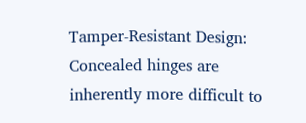Tamper-Resistant Design: Concealed hinges are inherently more difficult to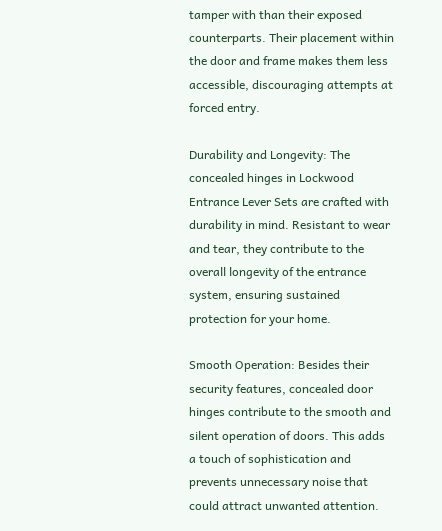tamper with than their exposed counterparts. Their placement within the door and frame makes them less accessible, discouraging attempts at forced entry.

Durability and Longevity: The concealed hinges in Lockwood Entrance Lever Sets are crafted with durability in mind. Resistant to wear and tear, they contribute to the overall longevity of the entrance system, ensuring sustained protection for your home.

Smooth Operation: Besides their security features, concealed door hinges contribute to the smooth and silent operation of doors. This adds a touch of sophistication and prevents unnecessary noise that could attract unwanted attention.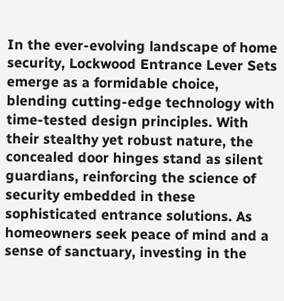In the ever-evolving landscape of home security, Lockwood Entrance Lever Sets emerge as a formidable choice, blending cutting-edge technology with time-tested design principles. With their stealthy yet robust nature, the concealed door hinges stand as silent guardians, reinforcing the science of security embedded in these sophisticated entrance solutions. As homeowners seek peace of mind and a sense of sanctuary, investing in the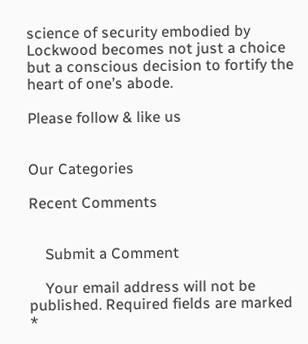science of security embodied by Lockwood becomes not just a choice but a conscious decision to fortify the heart of one’s abode.

Please follow & like us


Our Categories

Recent Comments


    Submit a Comment

    Your email address will not be published. Required fields are marked *